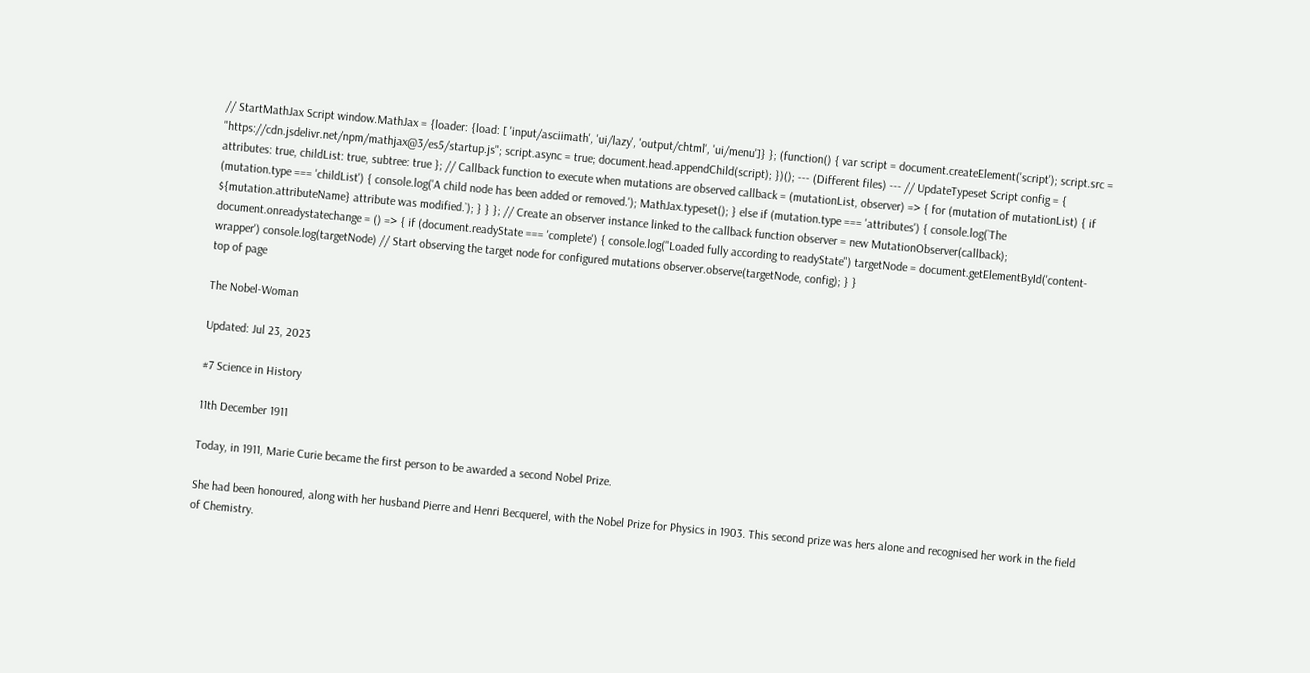// StartMathJax Script window.MathJax = {loader: {load: [ 'input/asciimath', 'ui/lazy', 'output/chtml', 'ui/menu']} }; (function() { var script = document.createElement('script'); script.src = "https://cdn.jsdelivr.net/npm/mathjax@3/es5/startup.js"; script.async = true; document.head.appendChild(script); })(); --- (Different files) --- // UpdateTypeset Script config = { attributes: true, childList: true, subtree: true }; // Callback function to execute when mutations are observed callback = (mutationList, observer) => { for (mutation of mutationList) { if (mutation.type === 'childList') { console.log('A child node has been added or removed.'); MathJax.typeset(); } else if (mutation.type === 'attributes') { console.log(`The ${mutation.attributeName} attribute was modified.`); } } }; // Create an observer instance linked to the callback function observer = new MutationObserver(callback); document.onreadystatechange = () => { if (document.readyState === 'complete') { console.log("Loaded fully according to readyState") targetNode = document.getElementById('content-wrapper') console.log(targetNode) // Start observing the target node for configured mutations observer.observe(targetNode, config); } }
top of page

The Nobel-Woman

Updated: Jul 23, 2023

#7 Science in History

11th December 1911

Today, in 1911, Marie Curie became the first person to be awarded a second Nobel Prize.

She had been honoured, along with her husband Pierre and Henri Becquerel, with the Nobel Prize for Physics in 1903. This second prize was hers alone and recognised her work in the field of Chemistry.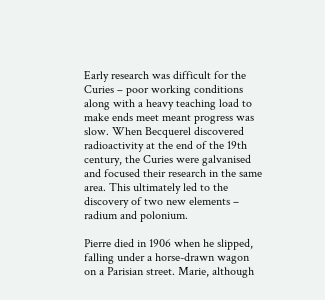Early research was difficult for the Curies – poor working conditions along with a heavy teaching load to make ends meet meant progress was slow. When Becquerel discovered radioactivity at the end of the 19th century, the Curies were galvanised and focused their research in the same area. This ultimately led to the discovery of two new elements – radium and polonium.

Pierre died in 1906 when he slipped, falling under a horse-drawn wagon on a Parisian street. Marie, although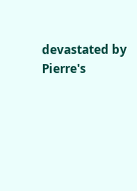devastated by Pierre's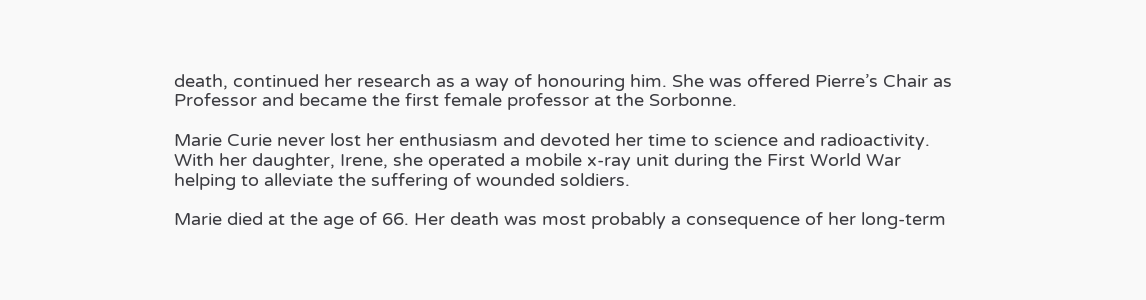death, continued her research as a way of honouring him. She was offered Pierre’s Chair as Professor and became the first female professor at the Sorbonne.

Marie Curie never lost her enthusiasm and devoted her time to science and radioactivity. With her daughter, Irene, she operated a mobile x-ray unit during the First World War helping to alleviate the suffering of wounded soldiers.

Marie died at the age of 66. Her death was most probably a consequence of her long-term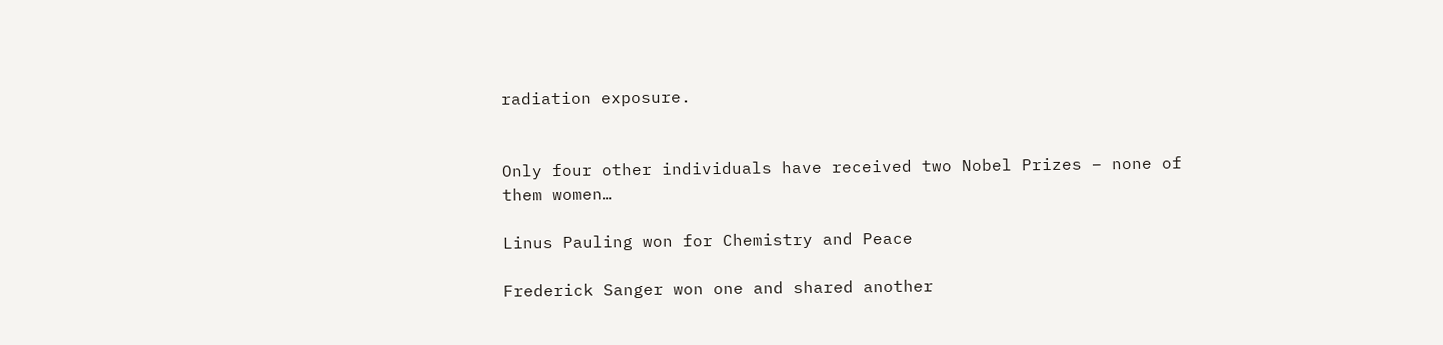radiation exposure.


Only four other individuals have received two Nobel Prizes – none of them women…

Linus Pauling won for Chemistry and Peace

Frederick Sanger won one and shared another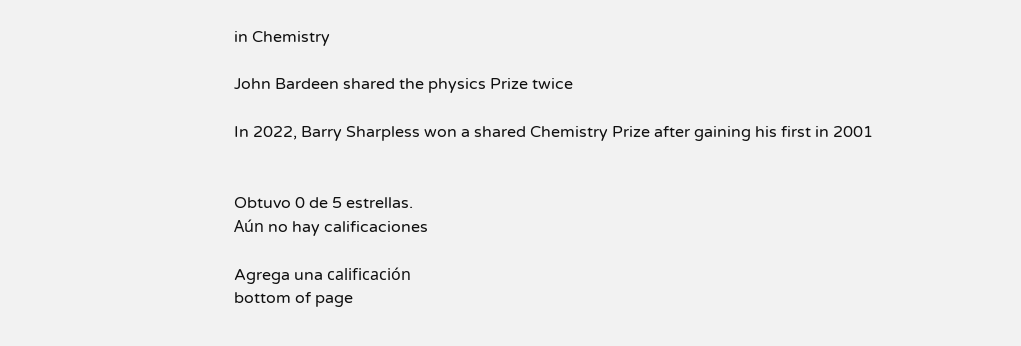in Chemistry

John Bardeen shared the physics Prize twice

In 2022, Barry Sharpless won a shared Chemistry Prize after gaining his first in 2001


Obtuvo 0 de 5 estrellas.
Aún no hay calificaciones

Agrega una calificación
bottom of page